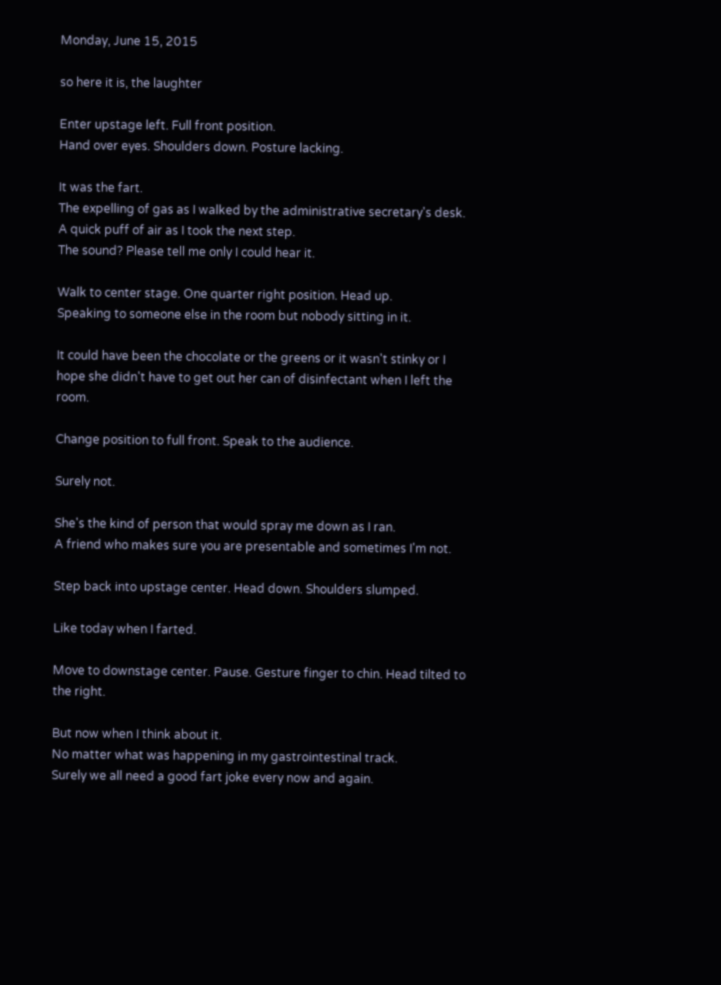Monday, June 15, 2015

so here it is, the laughter

Enter upstage left. Full front position.
Hand over eyes. Shoulders down. Posture lacking.

It was the fart.
The expelling of gas as I walked by the administrative secretary's desk.
A quick puff of air as I took the next step.
The sound? Please tell me only I could hear it.

Walk to center stage. One quarter right position. Head up.
Speaking to someone else in the room but nobody sitting in it.

It could have been the chocolate or the greens or it wasn't stinky or I hope she didn't have to get out her can of disinfectant when I left the room.

Change position to full front. Speak to the audience.

Surely not.

She's the kind of person that would spray me down as I ran.
A friend who makes sure you are presentable and sometimes I'm not.

Step back into upstage center. Head down. Shoulders slumped.

Like today when I farted.

Move to downstage center. Pause. Gesture finger to chin. Head tilted to the right.

But now when I think about it.
No matter what was happening in my gastrointestinal track.
Surely we all need a good fart joke every now and again.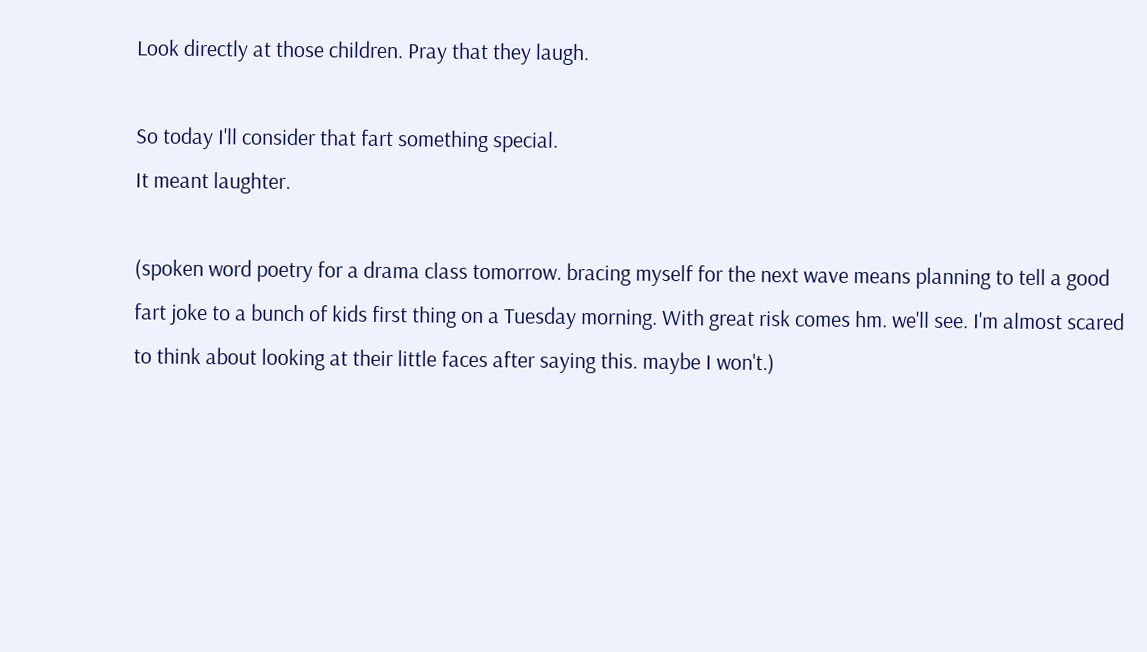Look directly at those children. Pray that they laugh.

So today I'll consider that fart something special.
It meant laughter.

(spoken word poetry for a drama class tomorrow. bracing myself for the next wave means planning to tell a good fart joke to a bunch of kids first thing on a Tuesday morning. With great risk comes hm. we'll see. I'm almost scared to think about looking at their little faces after saying this. maybe I won't.)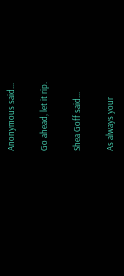Anonymous said...

Go ahead, let it rip.

Shea Goff said...

As always your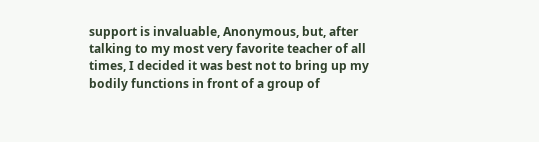support is invaluable, Anonymous, but, after talking to my most very favorite teacher of all times, I decided it was best not to bring up my bodily functions in front of a group of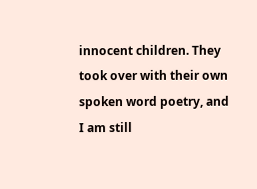innocent children. They took over with their own spoken word poetry, and I am still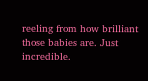reeling from how brilliant those babies are. Just incredible.